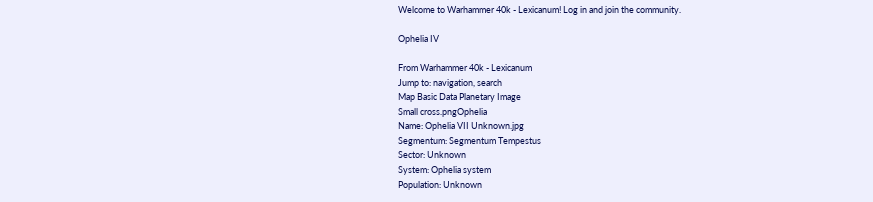Welcome to Warhammer 40k - Lexicanum! Log in and join the community.

Ophelia IV

From Warhammer 40k - Lexicanum
Jump to: navigation, search
Map Basic Data Planetary Image
Small cross.pngOphelia
Name: Ophelia VII Unknown.jpg
Segmentum: Segmentum Tempestus
Sector: Unknown
System: Ophelia system
Population: Unknown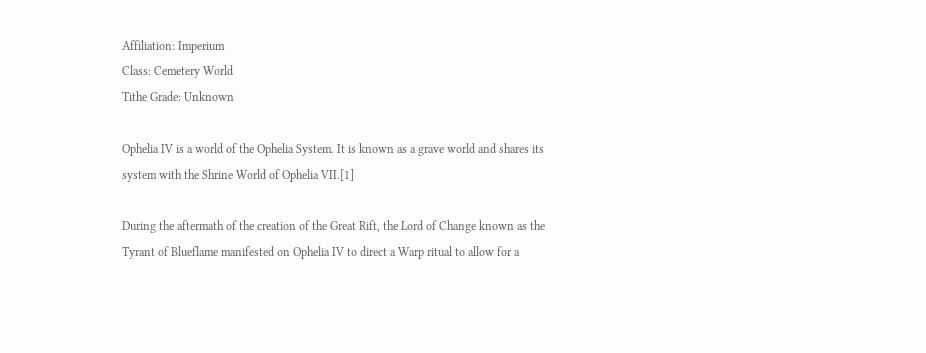Affiliation: Imperium
Class: Cemetery World
Tithe Grade: Unknown

Ophelia IV is a world of the Ophelia System. It is known as a grave world and shares its system with the Shrine World of Ophelia VII.[1]

During the aftermath of the creation of the Great Rift, the Lord of Change known as the Tyrant of Blueflame manifested on Ophelia IV to direct a Warp ritual to allow for a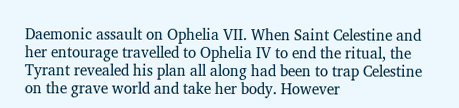Daemonic assault on Ophelia VII. When Saint Celestine and her entourage travelled to Ophelia IV to end the ritual, the Tyrant revealed his plan all along had been to trap Celestine on the grave world and take her body. However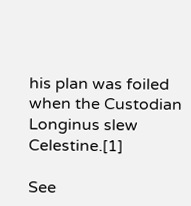his plan was foiled when the Custodian Longinus slew Celestine.[1]

See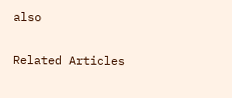also

Related Articles